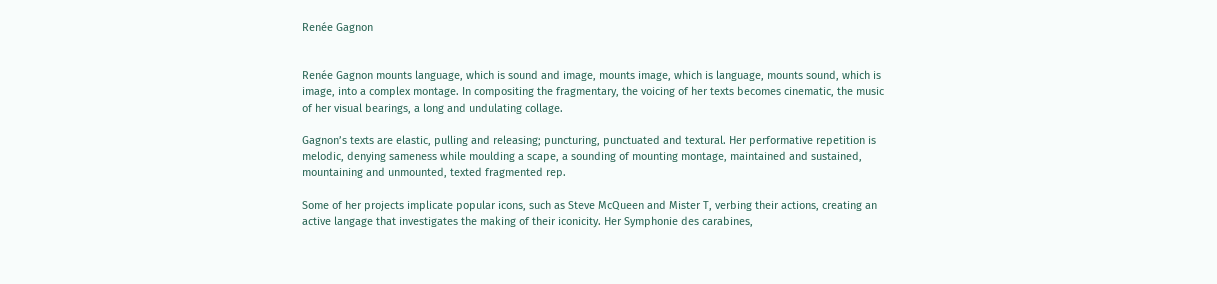Renée Gagnon


Renée Gagnon mounts language, which is sound and image, mounts image, which is language, mounts sound, which is image, into a complex montage. In compositing the fragmentary, the voicing of her texts becomes cinematic, the music of her visual bearings, a long and undulating collage.

Gagnon’s texts are elastic, pulling and releasing; puncturing, punctuated and textural. Her performative repetition is melodic, denying sameness while moulding a scape, a sounding of mounting montage, maintained and sustained, mountaining and unmounted, texted fragmented rep.

Some of her projects implicate popular icons, such as Steve McQueen and Mister T, verbing their actions, creating an active langage that investigates the making of their iconicity. Her Symphonie des carabines,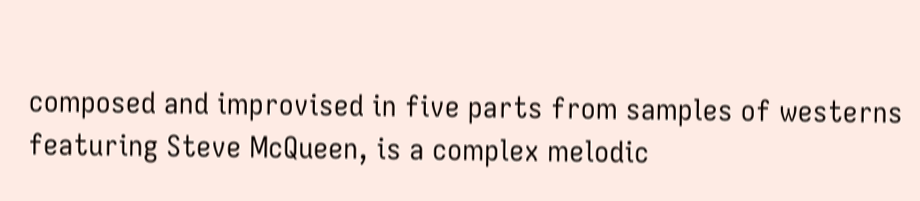composed and improvised in five parts from samples of westerns featuring Steve McQueen, is a complex melodic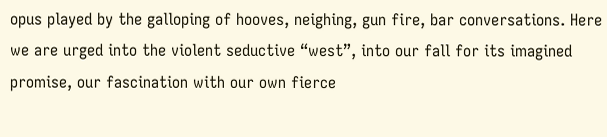opus played by the galloping of hooves, neighing, gun fire, bar conversations. Here we are urged into the violent seductive “west”, into our fall for its imagined promise, our fascination with our own fierce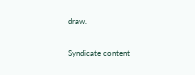draw.

Syndicate content